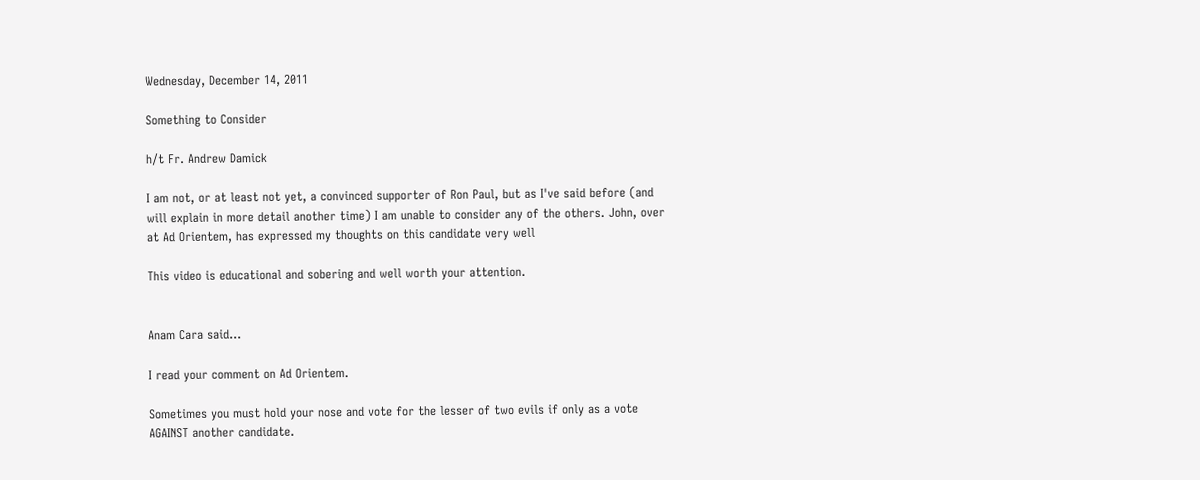Wednesday, December 14, 2011

Something to Consider

h/t Fr. Andrew Damick

I am not, or at least not yet, a convinced supporter of Ron Paul, but as I've said before (and will explain in more detail another time) I am unable to consider any of the others. John, over at Ad Orientem, has expressed my thoughts on this candidate very well

This video is educational and sobering and well worth your attention.


Anam Cara said...

I read your comment on Ad Orientem.

Sometimes you must hold your nose and vote for the lesser of two evils if only as a vote AGAINST another candidate.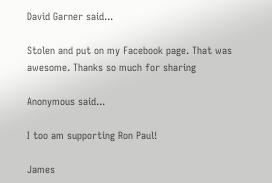David Garner said...

Stolen and put on my Facebook page. That was awesome. Thanks so much for sharing

Anonymous said...

I too am supporting Ron Paul!

James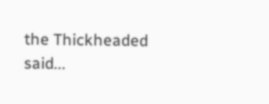the Thickheaded said...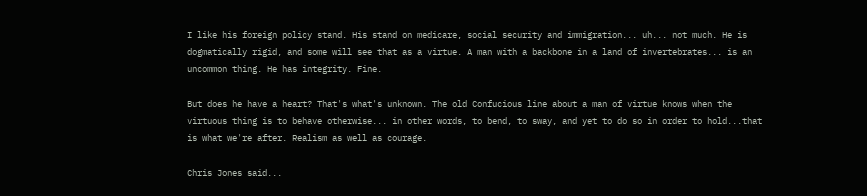I like his foreign policy stand. His stand on medicare, social security and immigration... uh... not much. He is dogmatically rigid, and some will see that as a virtue. A man with a backbone in a land of invertebrates... is an uncommon thing. He has integrity. Fine.

But does he have a heart? That's what's unknown. The old Confucious line about a man of virtue knows when the virtuous thing is to behave otherwise... in other words, to bend, to sway, and yet to do so in order to hold...that is what we're after. Realism as well as courage.

Chris Jones said...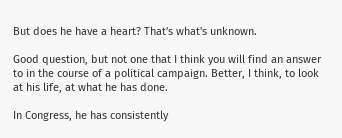But does he have a heart? That's what's unknown.

Good question, but not one that I think you will find an answer to in the course of a political campaign. Better, I think, to look at his life, at what he has done.

In Congress, he has consistently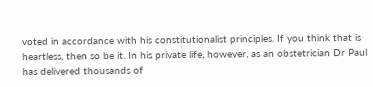voted in accordance with his constitutionalist principles. If you think that is heartless, then so be it. In his private life, however, as an obstetrician Dr Paul has delivered thousands of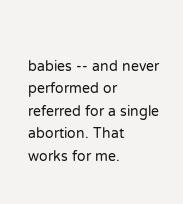babies -- and never performed or referred for a single abortion. That works for me.